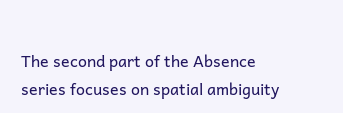The second part of the Absence series focuses on spatial ambiguity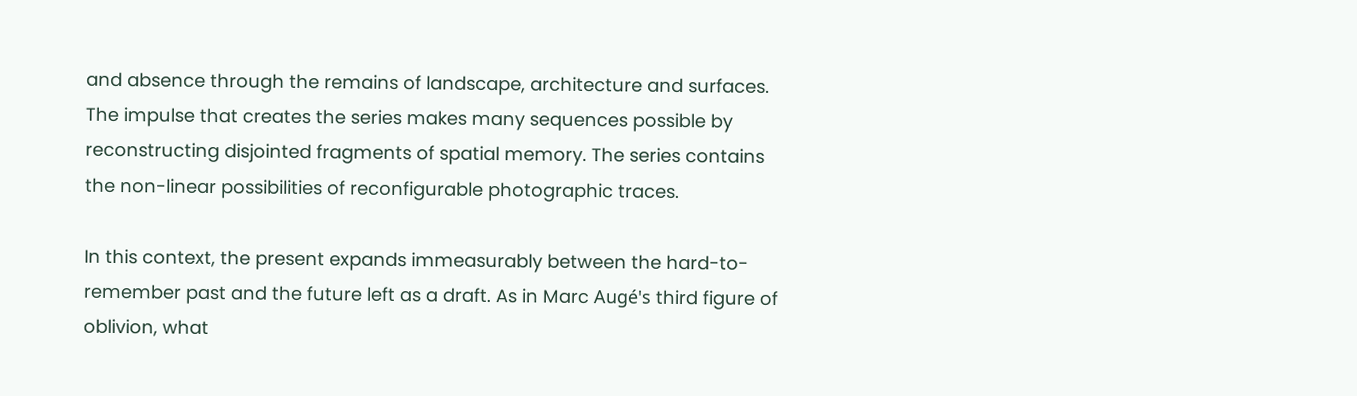and absence through the remains of landscape, architecture and surfaces. The impulse that creates the series makes many sequences possible by reconstructing disjointed fragments of spatial memory. The series contains the non-linear possibilities of reconfigurable photographic traces.

In this context, the present expands immeasurably between the hard-to-remember past and the future left as a draft. As in Marc Augé's third figure of oblivion, what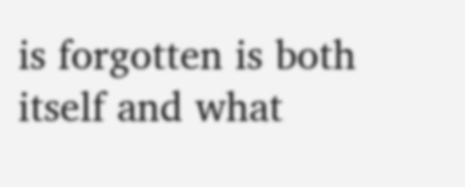is forgotten is both itself and what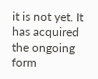it is not yet. It has acquired the ongoing form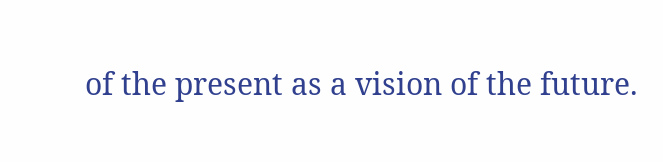of the present as a vision of the future.